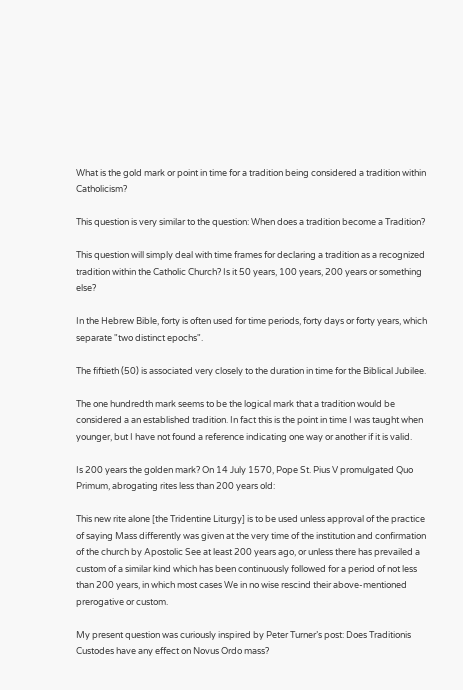What is the gold mark or point in time for a tradition being considered a tradition within Catholicism?

This question is very similar to the question: When does a tradition become a Tradition?

This question will simply deal with time frames for declaring a tradition as a recognized tradition within the Catholic Church? Is it 50 years, 100 years, 200 years or something else?

In the Hebrew Bible, forty is often used for time periods, forty days or forty years, which separate "two distinct epochs".

The fiftieth (50) is associated very closely to the duration in time for the Biblical Jubilee.

The one hundredth mark seems to be the logical mark that a tradition would be considered a an established tradition. In fact this is the point in time I was taught when younger, but I have not found a reference indicating one way or another if it is valid.

Is 200 years the golden mark? On 14 July 1570, Pope St. Pius V promulgated Quo Primum, abrogating rites less than 200 years old:

This new rite alone [the Tridentine Liturgy] is to be used unless approval of the practice of saying Mass differently was given at the very time of the institution and confirmation of the church by Apostolic See at least 200 years ago, or unless there has prevailed a custom of a similar kind which has been continuously followed for a period of not less than 200 years, in which most cases We in no wise rescind their above-mentioned prerogative or custom.

My present question was curiously inspired by Peter Turner’s post: Does Traditionis Custodes have any effect on Novus Ordo mass?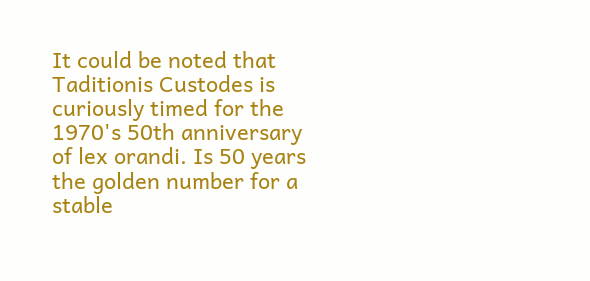It could be noted that Taditionis Custodes is curiously timed for the 1970's 50th anniversary of lex orandi. Is 50 years the golden number for a stable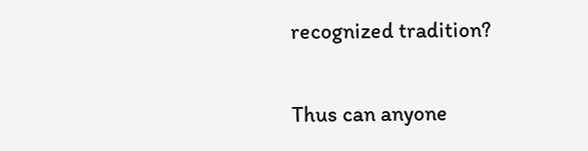recognized tradition?

Thus can anyone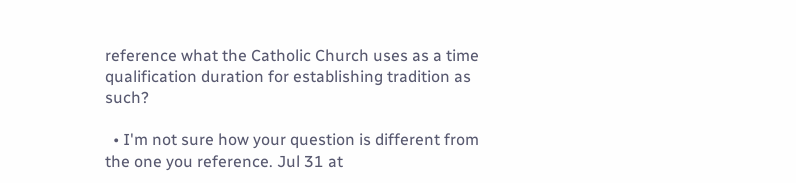reference what the Catholic Church uses as a time qualification duration for establishing tradition as such?

  • I'm not sure how your question is different from the one you reference. Jul 31 at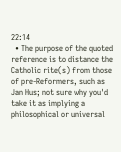22:14
  • The purpose of the quoted reference is to distance the Catholic rite(s) from those of pre-Reformers, such as Jan Hus; not sure why you'd take it as implying a philosophical or universal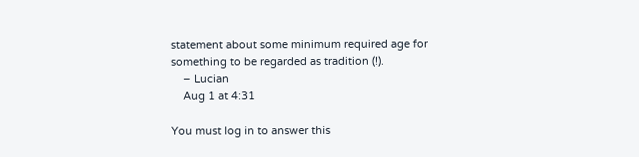statement about some minimum required age for something to be regarded as tradition (!).
    – Lucian
    Aug 1 at 4:31

You must log in to answer this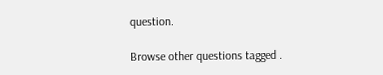question.

Browse other questions tagged .